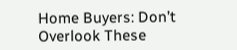Home Buyers: Don’t Overlook These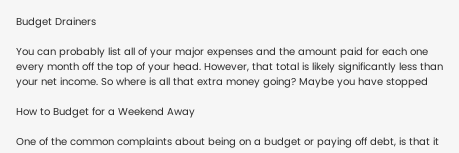Budget Drainers

You can probably list all of your major expenses and the amount paid for each one every month off the top of your head. However, that total is likely significantly less than your net income. So where is all that extra money going? Maybe you have stopped

How to Budget for a Weekend Away

One of the common complaints about being on a budget or paying off debt, is that it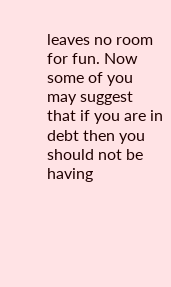leaves no room for fun. Now some of you may suggest that if you are in debt then you should not be having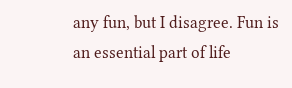any fun, but I disagree. Fun is an essential part of life